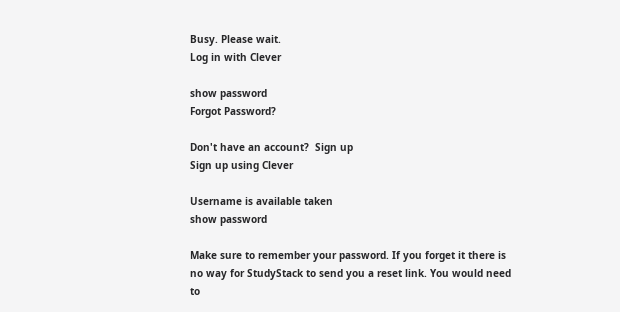Busy. Please wait.
Log in with Clever

show password
Forgot Password?

Don't have an account?  Sign up
Sign up using Clever

Username is available taken
show password

Make sure to remember your password. If you forget it there is no way for StudyStack to send you a reset link. You would need to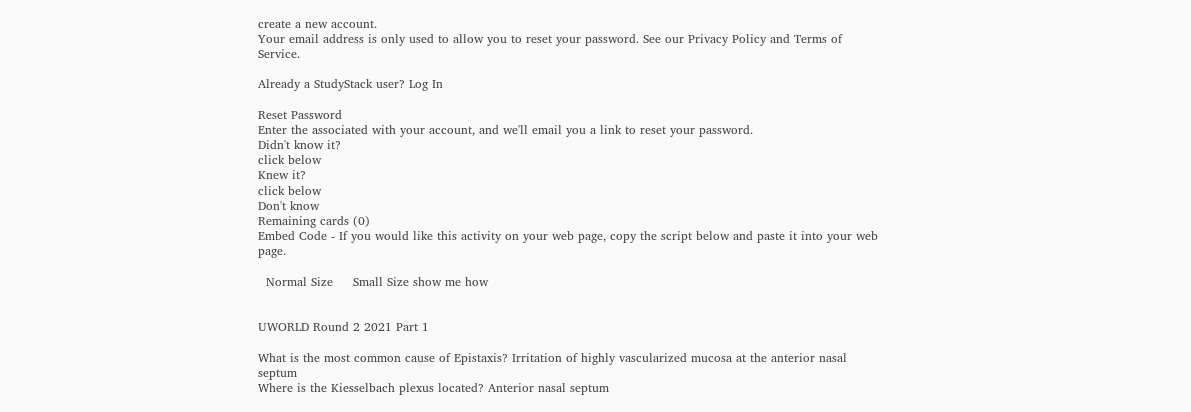create a new account.
Your email address is only used to allow you to reset your password. See our Privacy Policy and Terms of Service.

Already a StudyStack user? Log In

Reset Password
Enter the associated with your account, and we'll email you a link to reset your password.
Didn't know it?
click below
Knew it?
click below
Don't know
Remaining cards (0)
Embed Code - If you would like this activity on your web page, copy the script below and paste it into your web page.

  Normal Size     Small Size show me how


UWORLD Round 2 2021 Part 1

What is the most common cause of Epistaxis? Irritation of highly vascularized mucosa at the anterior nasal septum
Where is the Kiesselbach plexus located? Anterior nasal septum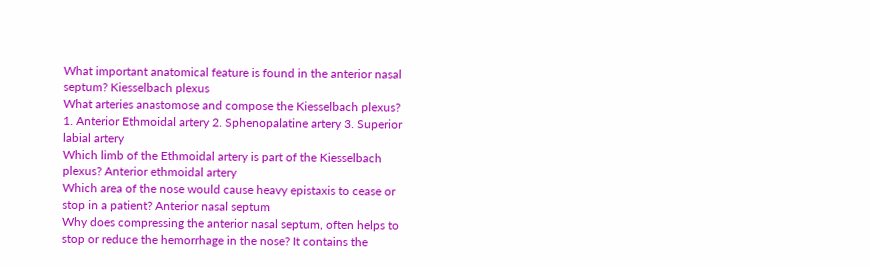What important anatomical feature is found in the anterior nasal septum? Kiesselbach plexus
What arteries anastomose and compose the Kiesselbach plexus? 1. Anterior Ethmoidal artery 2. Sphenopalatine artery 3. Superior labial artery
Which limb of the Ethmoidal artery is part of the Kiesselbach plexus? Anterior ethmoidal artery
Which area of the nose would cause heavy epistaxis to cease or stop in a patient? Anterior nasal septum
Why does compressing the anterior nasal septum, often helps to stop or reduce the hemorrhage in the nose? It contains the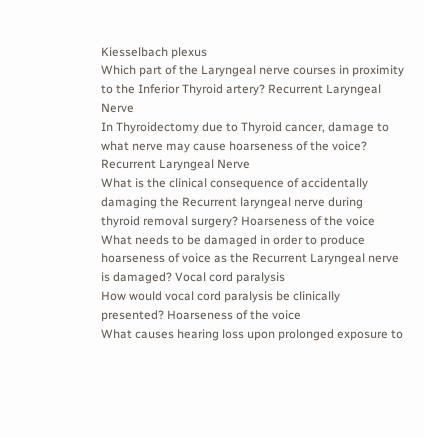Kiesselbach plexus
Which part of the Laryngeal nerve courses in proximity to the Inferior Thyroid artery? Recurrent Laryngeal Nerve
In Thyroidectomy due to Thyroid cancer, damage to what nerve may cause hoarseness of the voice? Recurrent Laryngeal Nerve
What is the clinical consequence of accidentally damaging the Recurrent laryngeal nerve during thyroid removal surgery? Hoarseness of the voice
What needs to be damaged in order to produce hoarseness of voice as the Recurrent Laryngeal nerve is damaged? Vocal cord paralysis
How would vocal cord paralysis be clinically presented? Hoarseness of the voice
What causes hearing loss upon prolonged exposure to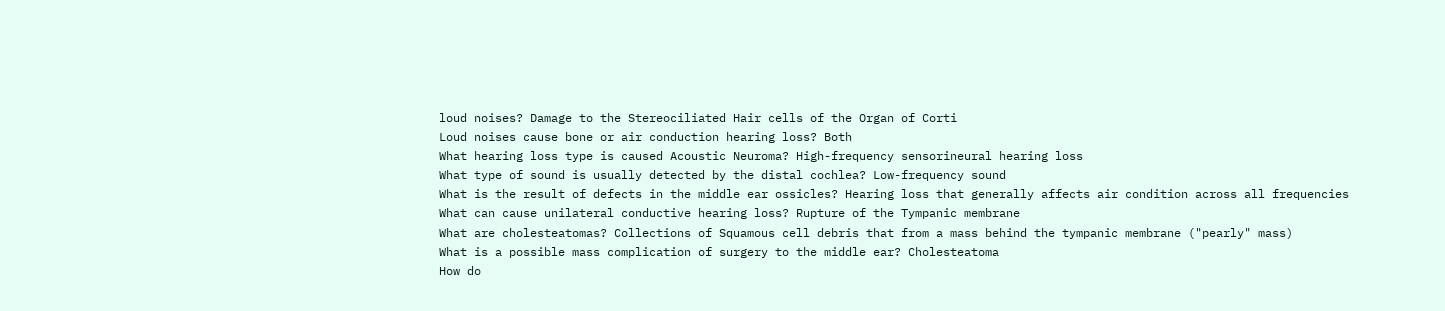loud noises? Damage to the Stereociliated Hair cells of the Organ of Corti
Loud noises cause bone or air conduction hearing loss? Both
What hearing loss type is caused Acoustic Neuroma? High-frequency sensorineural hearing loss
What type of sound is usually detected by the distal cochlea? Low-frequency sound
What is the result of defects in the middle ear ossicles? Hearing loss that generally affects air condition across all frequencies
What can cause unilateral conductive hearing loss? Rupture of the Tympanic membrane
What are cholesteatomas? Collections of Squamous cell debris that from a mass behind the tympanic membrane ("pearly" mass)
What is a possible mass complication of surgery to the middle ear? Cholesteatoma
How do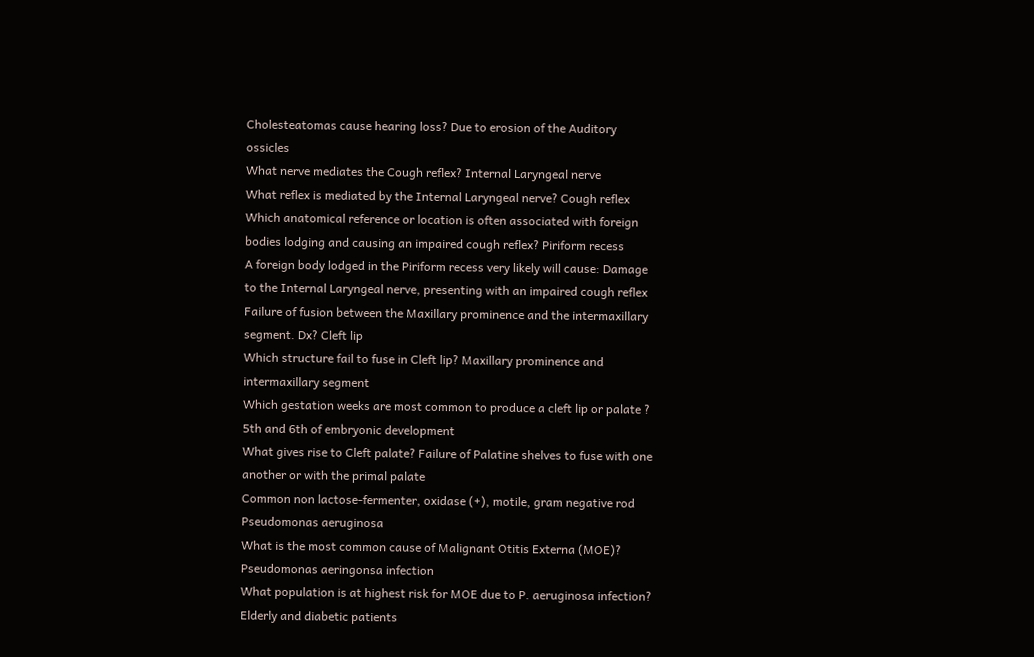Cholesteatomas cause hearing loss? Due to erosion of the Auditory ossicles
What nerve mediates the Cough reflex? Internal Laryngeal nerve
What reflex is mediated by the Internal Laryngeal nerve? Cough reflex
Which anatomical reference or location is often associated with foreign bodies lodging and causing an impaired cough reflex? Piriform recess
A foreign body lodged in the Piriform recess very likely will cause: Damage to the Internal Laryngeal nerve, presenting with an impaired cough reflex
Failure of fusion between the Maxillary prominence and the intermaxillary segment. Dx? Cleft lip
Which structure fail to fuse in Cleft lip? Maxillary prominence and intermaxillary segment
Which gestation weeks are most common to produce a cleft lip or palate ? 5th and 6th of embryonic development
What gives rise to Cleft palate? Failure of Palatine shelves to fuse with one another or with the primal palate
Common non lactose-fermenter, oxidase (+), motile, gram negative rod Pseudomonas aeruginosa
What is the most common cause of Malignant Otitis Externa (MOE)? Pseudomonas aeringonsa infection
What population is at highest risk for MOE due to P. aeruginosa infection? Elderly and diabetic patients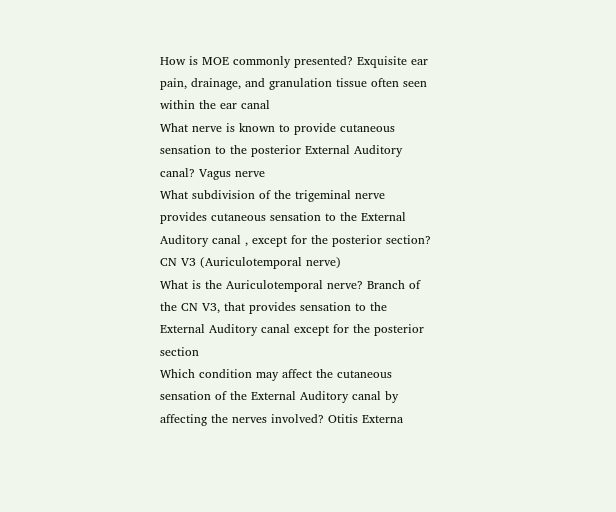How is MOE commonly presented? Exquisite ear pain, drainage, and granulation tissue often seen within the ear canal
What nerve is known to provide cutaneous sensation to the posterior External Auditory canal? Vagus nerve
What subdivision of the trigeminal nerve provides cutaneous sensation to the External Auditory canal , except for the posterior section? CN V3 (Auriculotemporal nerve)
What is the Auriculotemporal nerve? Branch of the CN V3, that provides sensation to the External Auditory canal except for the posterior section
Which condition may affect the cutaneous sensation of the External Auditory canal by affecting the nerves involved? Otitis Externa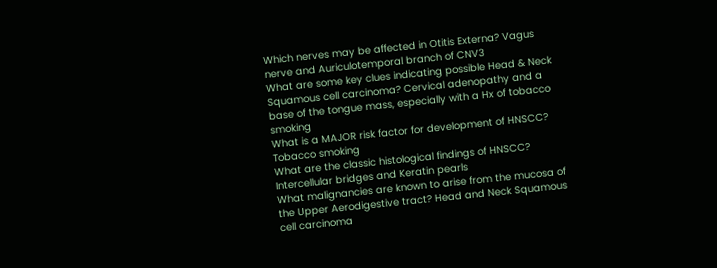Which nerves may be affected in Otitis Externa? Vagus nerve and Auriculotemporal branch of CNV3
What are some key clues indicating possible Head & Neck Squamous cell carcinoma? Cervical adenopathy and a base of the tongue mass, especially with a Hx of tobacco smoking
What is a MAJOR risk factor for development of HNSCC? Tobacco smoking
What are the classic histological findings of HNSCC? Intercellular bridges and Keratin pearls
What malignancies are known to arise from the mucosa of the Upper Aerodigestive tract? Head and Neck Squamous cell carcinoma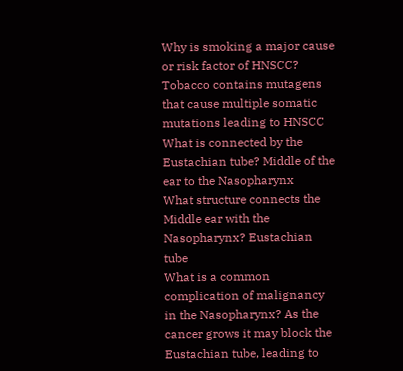Why is smoking a major cause or risk factor of HNSCC? Tobacco contains mutagens that cause multiple somatic mutations leading to HNSCC
What is connected by the Eustachian tube? Middle of the ear to the Nasopharynx
What structure connects the Middle ear with the Nasopharynx? Eustachian tube
What is a common complication of malignancy in the Nasopharynx? As the cancer grows it may block the Eustachian tube, leading to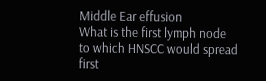Middle Ear effusion
What is the first lymph node to which HNSCC would spread first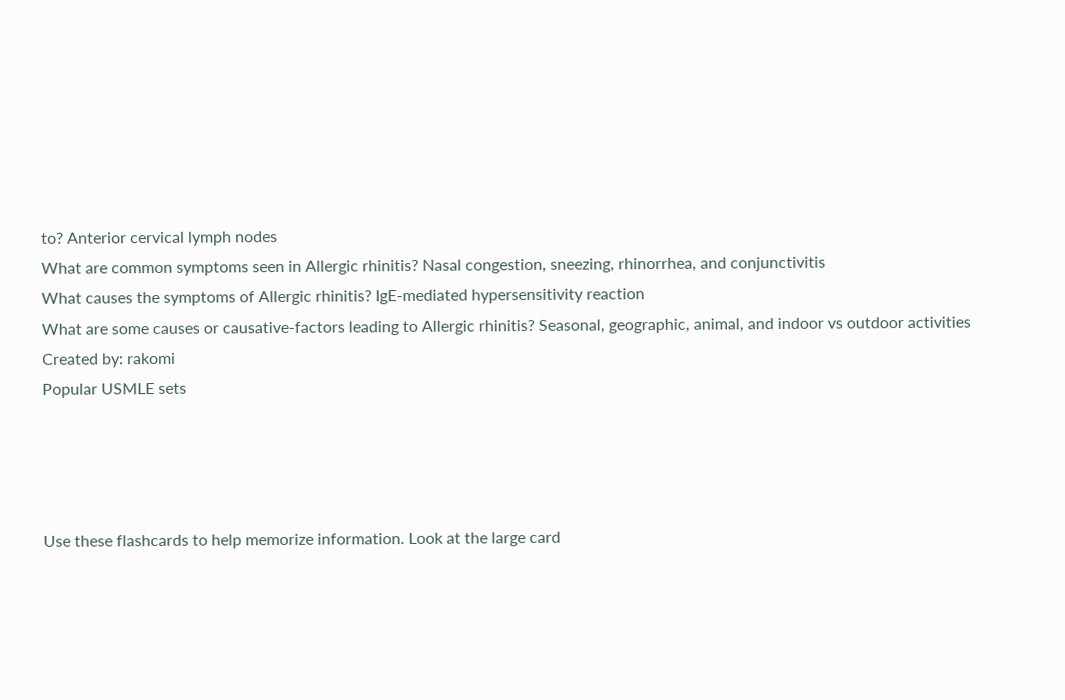to? Anterior cervical lymph nodes
What are common symptoms seen in Allergic rhinitis? Nasal congestion, sneezing, rhinorrhea, and conjunctivitis
What causes the symptoms of Allergic rhinitis? IgE-mediated hypersensitivity reaction
What are some causes or causative-factors leading to Allergic rhinitis? Seasonal, geographic, animal, and indoor vs outdoor activities
Created by: rakomi
Popular USMLE sets




Use these flashcards to help memorize information. Look at the large card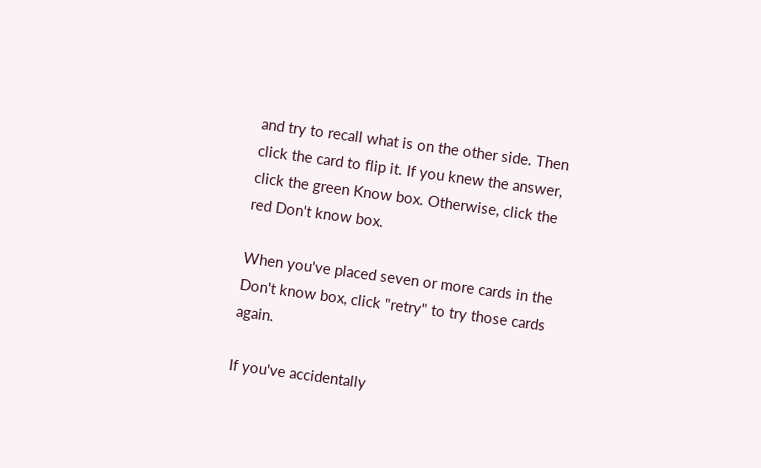and try to recall what is on the other side. Then click the card to flip it. If you knew the answer, click the green Know box. Otherwise, click the red Don't know box.

When you've placed seven or more cards in the Don't know box, click "retry" to try those cards again.

If you've accidentally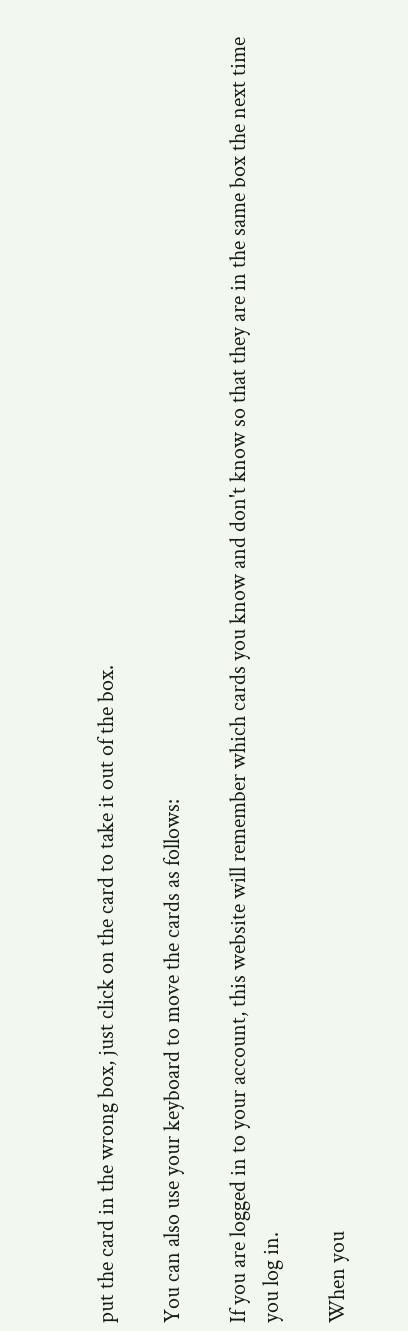put the card in the wrong box, just click on the card to take it out of the box.

You can also use your keyboard to move the cards as follows:

If you are logged in to your account, this website will remember which cards you know and don't know so that they are in the same box the next time you log in.

When you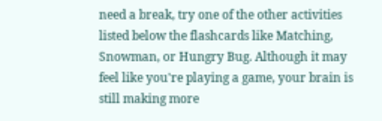need a break, try one of the other activities listed below the flashcards like Matching, Snowman, or Hungry Bug. Although it may feel like you're playing a game, your brain is still making more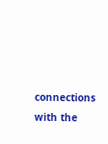connections with the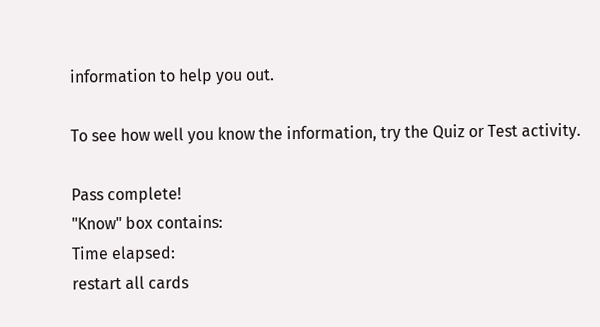information to help you out.

To see how well you know the information, try the Quiz or Test activity.

Pass complete!
"Know" box contains:
Time elapsed:
restart all cards